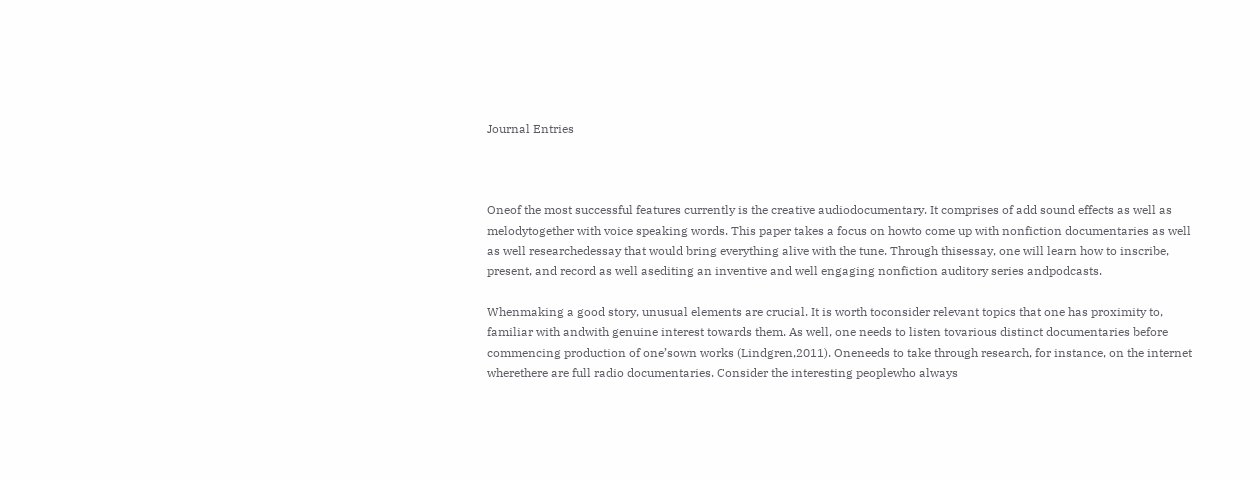Journal Entries



Oneof the most successful features currently is the creative audiodocumentary. It comprises of add sound effects as well as melodytogether with voice speaking words. This paper takes a focus on howto come up with nonfiction documentaries as well as well researchedessay that would bring everything alive with the tune. Through thisessay, one will learn how to inscribe, present, and record as well asediting an inventive and well engaging nonfiction auditory series andpodcasts.

Whenmaking a good story, unusual elements are crucial. It is worth toconsider relevant topics that one has proximity to, familiar with andwith genuine interest towards them. As well, one needs to listen tovarious distinct documentaries before commencing production of one’sown works (Lindgren,2011). Oneneeds to take through research, for instance, on the internet wherethere are full radio documentaries. Consider the interesting peoplewho always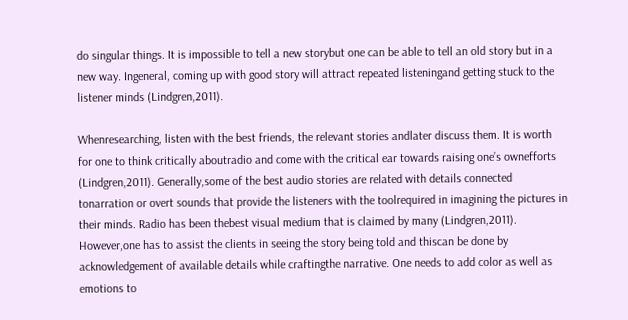do singular things. It is impossible to tell a new storybut one can be able to tell an old story but in a new way. Ingeneral, coming up with good story will attract repeated listeningand getting stuck to the listener minds (Lindgren,2011).

Whenresearching, listen with the best friends, the relevant stories andlater discuss them. It is worth for one to think critically aboutradio and come with the critical ear towards raising one’s ownefforts (Lindgren,2011). Generally,some of the best audio stories are related with details connected tonarration or overt sounds that provide the listeners with the toolrequired in imagining the pictures in their minds. Radio has been thebest visual medium that is claimed by many (Lindgren,2011). However,one has to assist the clients in seeing the story being told and thiscan be done by acknowledgement of available details while craftingthe narrative. One needs to add color as well as emotions to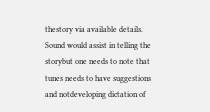thestory via available details. Sound would assist in telling the storybut one needs to note that tunes needs to have suggestions and notdeveloping dictation of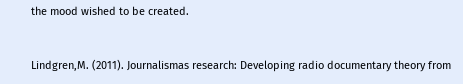the mood wished to be created.


Lindgren,M. (2011). Journalismas research: Developing radio documentary theory from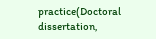practice(Doctoral dissertation,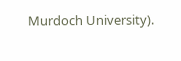Murdoch University).